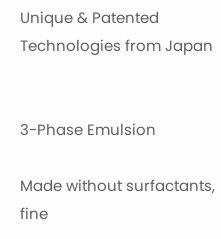Unique & Patented Technologies from Japan


3-Phase Emulsion

Made without surfactants, fine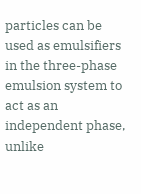particles can be used as emulsifiers in the three-phase emulsion system to act as an independent phase, unlike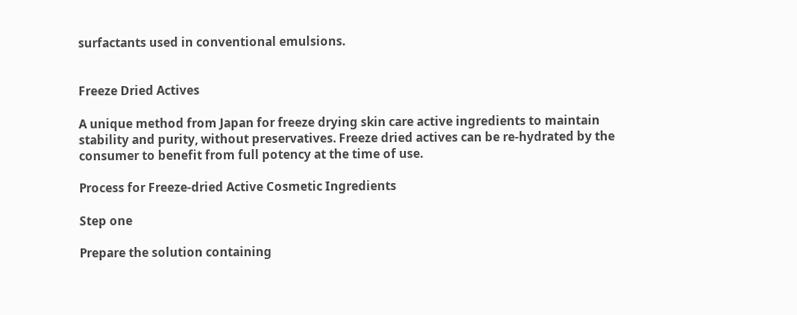surfactants used in conventional emulsions.


Freeze Dried Actives

A unique method from Japan for freeze drying skin care active ingredients to maintain stability and purity, without preservatives. Freeze dried actives can be re-hydrated by the consumer to benefit from full potency at the time of use.

Process for Freeze-dried Active Cosmetic Ingredients

Step one

Prepare the solution containing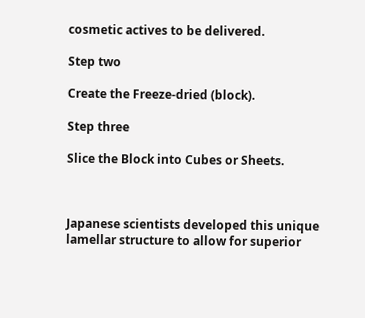cosmetic actives to be delivered.

Step two

Create the Freeze-dried (block).

Step three

Slice the Block into Cubes or Sheets.



Japanese scientists developed this unique lamellar structure to allow for superior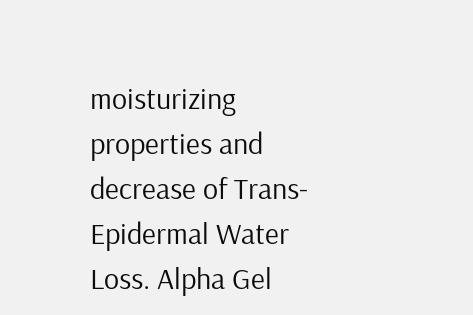moisturizing properties and decrease of Trans-Epidermal Water Loss. Alpha Gel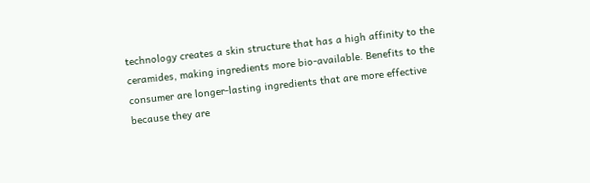technology creates a skin structure that has a high affinity to the ceramides, making ingredients more bio-available. Benefits to the consumer are longer-lasting ingredients that are more effective because they are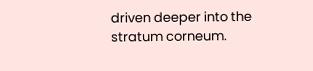driven deeper into the stratum corneum.